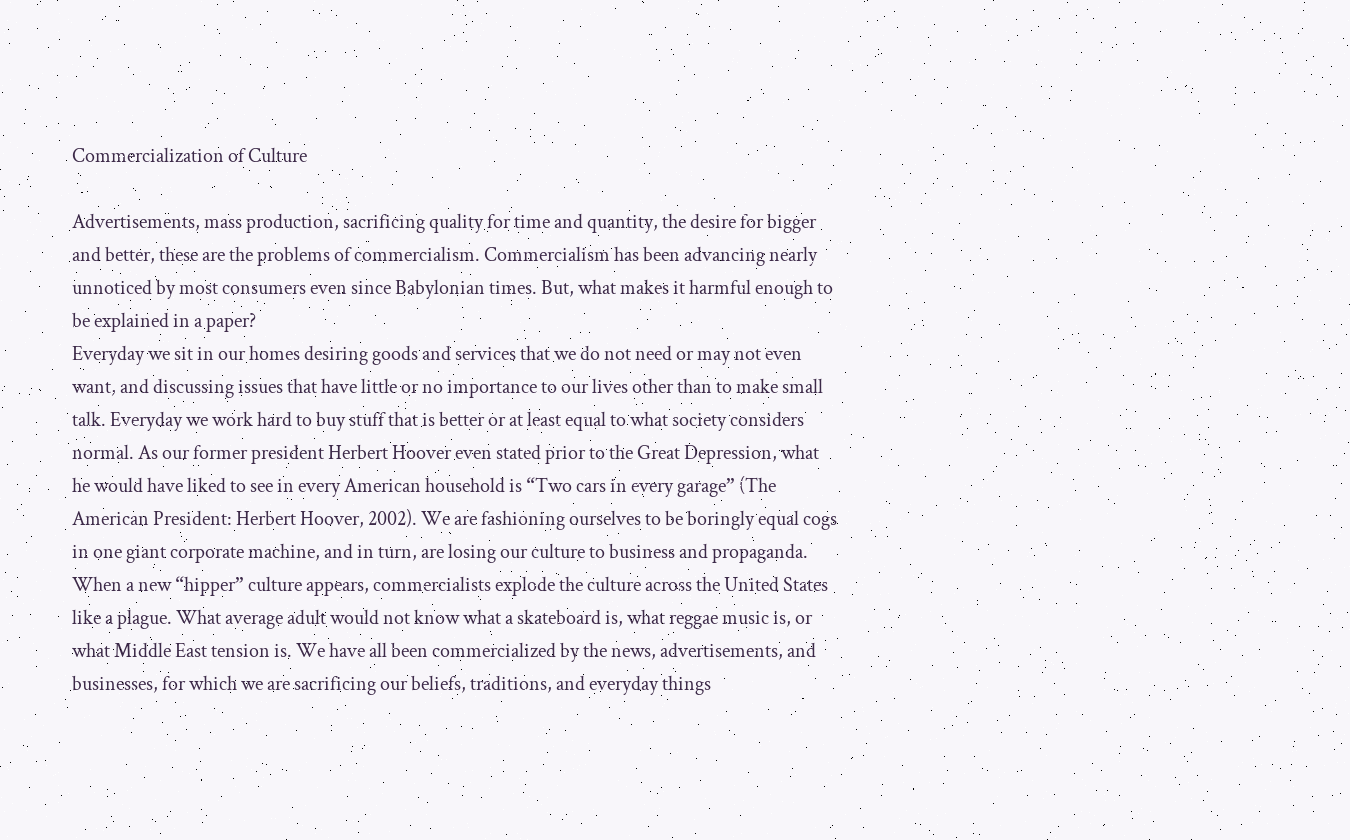Commercialization of Culture

Advertisements, mass production, sacrificing quality for time and quantity, the desire for bigger and better, these are the problems of commercialism. Commercialism has been advancing nearly unnoticed by most consumers even since Babylonian times. But, what makes it harmful enough to be explained in a paper?
Everyday we sit in our homes desiring goods and services that we do not need or may not even want, and discussing issues that have little or no importance to our lives other than to make small talk. Everyday we work hard to buy stuff that is better or at least equal to what society considers normal. As our former president Herbert Hoover even stated prior to the Great Depression, what he would have liked to see in every American household is “Two cars in every garage” (The American President: Herbert Hoover, 2002). We are fashioning ourselves to be boringly equal cogs in one giant corporate machine, and in turn, are losing our culture to business and propaganda. When a new “hipper” culture appears, commercialists explode the culture across the United States like a plague. What average adult would not know what a skateboard is, what reggae music is, or what Middle East tension is. We have all been commercialized by the news, advertisements, and businesses, for which we are sacrificing our beliefs, traditions, and everyday things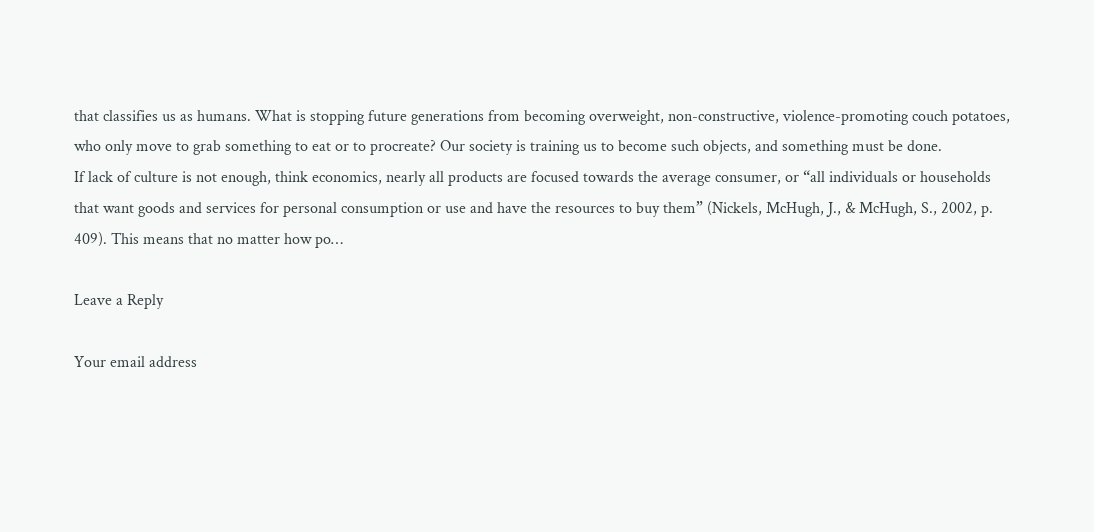that classifies us as humans. What is stopping future generations from becoming overweight, non-constructive, violence-promoting couch potatoes, who only move to grab something to eat or to procreate? Our society is training us to become such objects, and something must be done.
If lack of culture is not enough, think economics, nearly all products are focused towards the average consumer, or “all individuals or households that want goods and services for personal consumption or use and have the resources to buy them” (Nickels, McHugh, J., & McHugh, S., 2002, p. 409). This means that no matter how po…

Leave a Reply

Your email address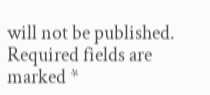will not be published. Required fields are marked *